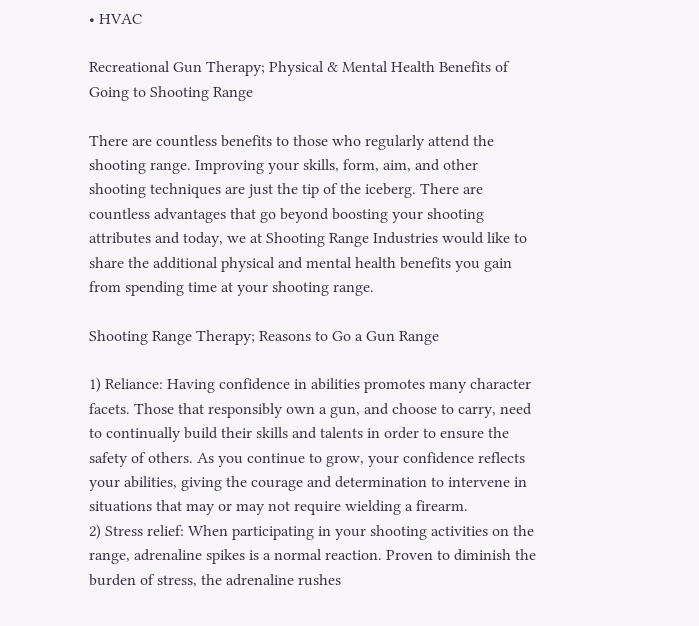• HVAC

Recreational Gun Therapy; Physical & Mental Health Benefits of Going to Shooting Range

There are countless benefits to those who regularly attend the shooting range. Improving your skills, form, aim, and other shooting techniques are just the tip of the iceberg. There are countless advantages that go beyond boosting your shooting attributes and today, we at Shooting Range Industries would like to share the additional physical and mental health benefits you gain from spending time at your shooting range.

Shooting Range Therapy; Reasons to Go a Gun Range

1) Reliance: Having confidence in abilities promotes many character facets. Those that responsibly own a gun, and choose to carry, need to continually build their skills and talents in order to ensure the safety of others. As you continue to grow, your confidence reflects your abilities, giving the courage and determination to intervene in situations that may or may not require wielding a firearm.
2) Stress relief: When participating in your shooting activities on the range, adrenaline spikes is a normal reaction. Proven to diminish the burden of stress, the adrenaline rushes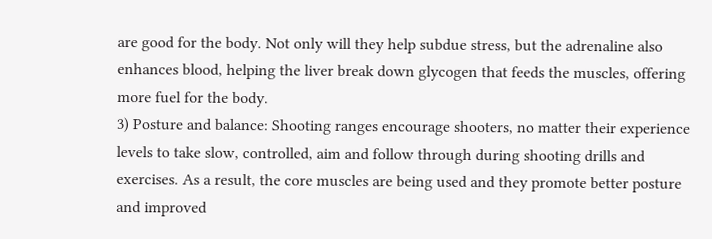are good for the body. Not only will they help subdue stress, but the adrenaline also enhances blood, helping the liver break down glycogen that feeds the muscles, offering more fuel for the body.
3) Posture and balance: Shooting ranges encourage shooters, no matter their experience levels to take slow, controlled, aim and follow through during shooting drills and exercises. As a result, the core muscles are being used and they promote better posture and improved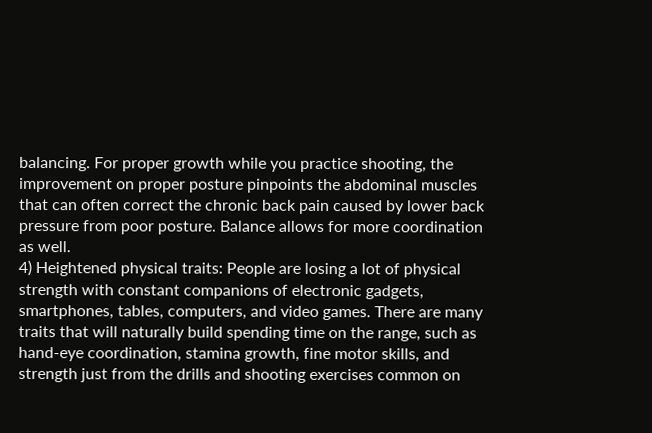balancing. For proper growth while you practice shooting, the improvement on proper posture pinpoints the abdominal muscles that can often correct the chronic back pain caused by lower back pressure from poor posture. Balance allows for more coordination as well.
4) Heightened physical traits: People are losing a lot of physical strength with constant companions of electronic gadgets, smartphones, tables, computers, and video games. There are many traits that will naturally build spending time on the range, such as hand-eye coordination, stamina growth, fine motor skills, and strength just from the drills and shooting exercises common on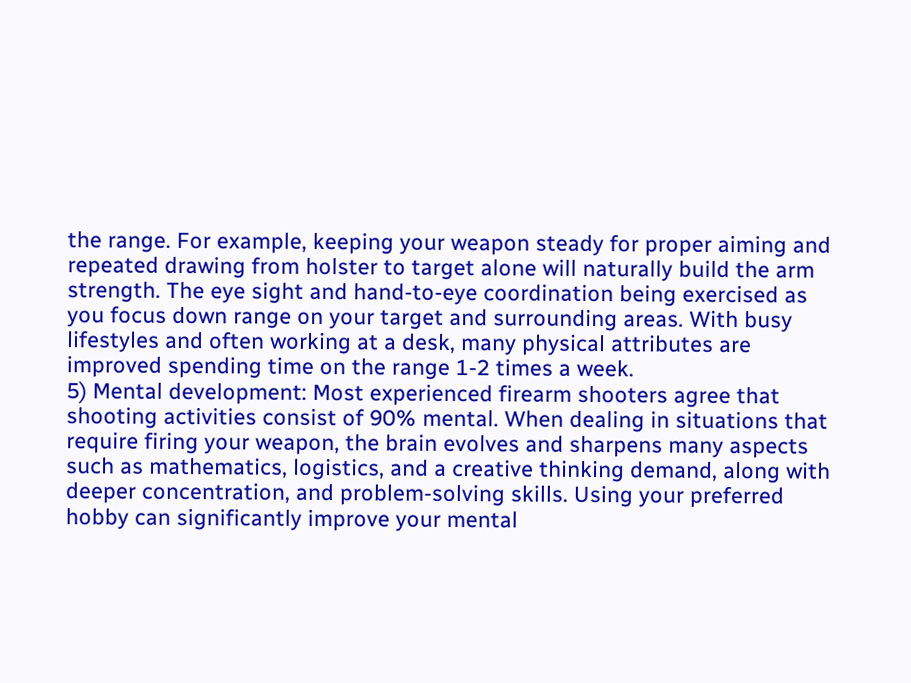the range. For example, keeping your weapon steady for proper aiming and repeated drawing from holster to target alone will naturally build the arm strength. The eye sight and hand-to-eye coordination being exercised as you focus down range on your target and surrounding areas. With busy lifestyles and often working at a desk, many physical attributes are improved spending time on the range 1-2 times a week.
5) Mental development: Most experienced firearm shooters agree that shooting activities consist of 90% mental. When dealing in situations that require firing your weapon, the brain evolves and sharpens many aspects such as mathematics, logistics, and a creative thinking demand, along with deeper concentration, and problem-solving skills. Using your preferred hobby can significantly improve your mental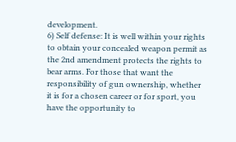development.
6) Self defense: It is well within your rights to obtain your concealed weapon permit as the 2nd amendment protects the rights to bear arms. For those that want the responsibility of gun ownership, whether it is for a chosen career or for sport, you have the opportunity to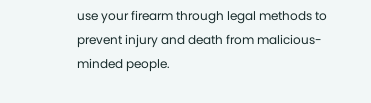use your firearm through legal methods to prevent injury and death from malicious-minded people.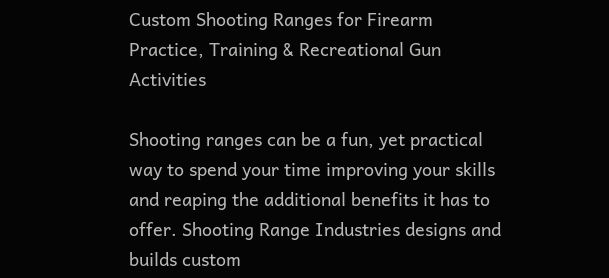Custom Shooting Ranges for Firearm Practice, Training & Recreational Gun Activities

Shooting ranges can be a fun, yet practical way to spend your time improving your skills and reaping the additional benefits it has to offer. Shooting Range Industries designs and builds custom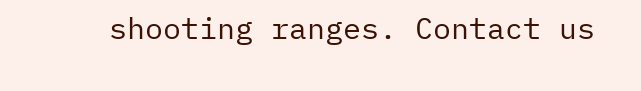shooting ranges. Contact us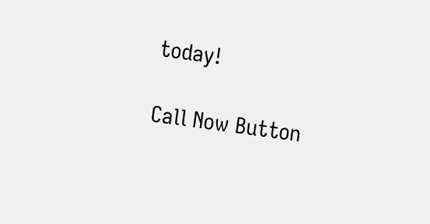today!

Call Now Button